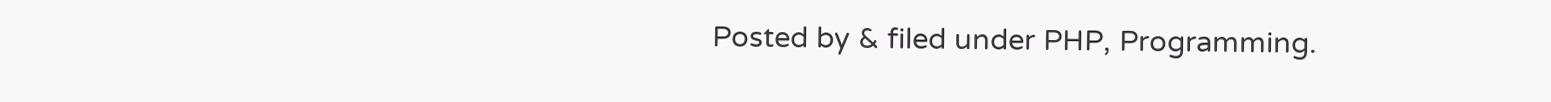Posted by & filed under PHP, Programming.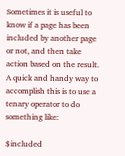Sometimes it is useful to know if a page has been included by another page or not, and then take action based on the result. A quick and handy way to accomplish this is to use a tenary operator to do something like:

$included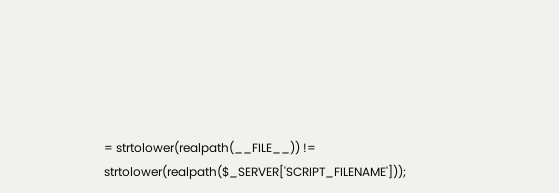= strtolower(realpath(__FILE__)) != strtolower(realpath($_SERVER['SCRIPT_FILENAME']));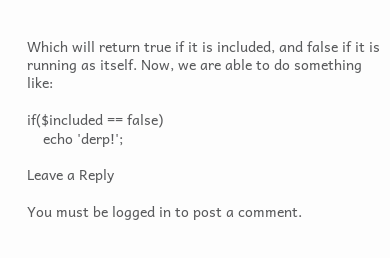Which will return true if it is included, and false if it is running as itself. Now, we are able to do something like:

if($included == false)
    echo 'derp!';

Leave a Reply

You must be logged in to post a comment.